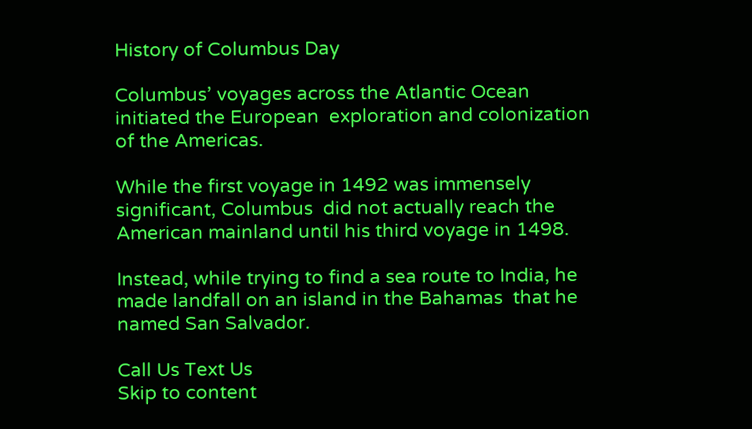History of Columbus Day

Columbus’ voyages across the Atlantic Ocean initiated the European  exploration and colonization of the Americas.

While the first voyage in 1492 was immensely significant, Columbus  did not actually reach the American mainland until his third voyage in 1498.

Instead, while trying to find a sea route to India, he made landfall on an island in the Bahamas  that he named San Salvador.

Call Us Text Us
Skip to content